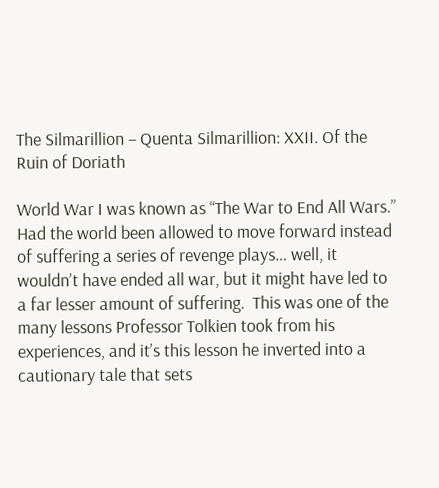The Silmarillion – Quenta Silmarillion: XXII. Of the Ruin of Doriath

World War I was known as “The War to End All Wars.”  Had the world been allowed to move forward instead of suffering a series of revenge plays… well, it wouldn’t have ended all war, but it might have led to a far lesser amount of suffering.  This was one of the many lessons Professor Tolkien took from his experiences, and it’s this lesson he inverted into a cautionary tale that sets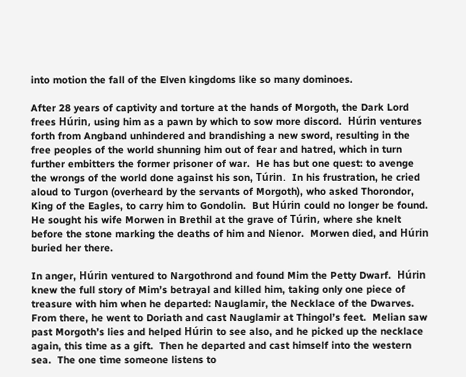into motion the fall of the Elven kingdoms like so many dominoes.

After 28 years of captivity and torture at the hands of Morgoth, the Dark Lord frees Húrin, using him as a pawn by which to sow more discord.  Húrin ventures forth from Angband unhindered and brandishing a new sword, resulting in the free peoples of the world shunning him out of fear and hatred, which in turn further embitters the former prisoner of war.  He has but one quest: to avenge the wrongs of the world done against his son, Túrin.  In his frustration, he cried aloud to Turgon (overheard by the servants of Morgoth), who asked Thorondor, King of the Eagles, to carry him to Gondolin.  But Húrin could no longer be found.  He sought his wife Morwen in Brethil at the grave of Túrin, where she knelt before the stone marking the deaths of him and Nienor.  Morwen died, and Húrin buried her there.

In anger, Húrin ventured to Nargothrond and found Mim the Petty Dwarf.  Húrin knew the full story of Mim’s betrayal and killed him, taking only one piece of treasure with him when he departed: Nauglamir, the Necklace of the Dwarves.  From there, he went to Doriath and cast Nauglamir at Thingol’s feet.  Melian saw past Morgoth’s lies and helped Húrin to see also, and he picked up the necklace again, this time as a gift.  Then he departed and cast himself into the western sea.  The one time someone listens to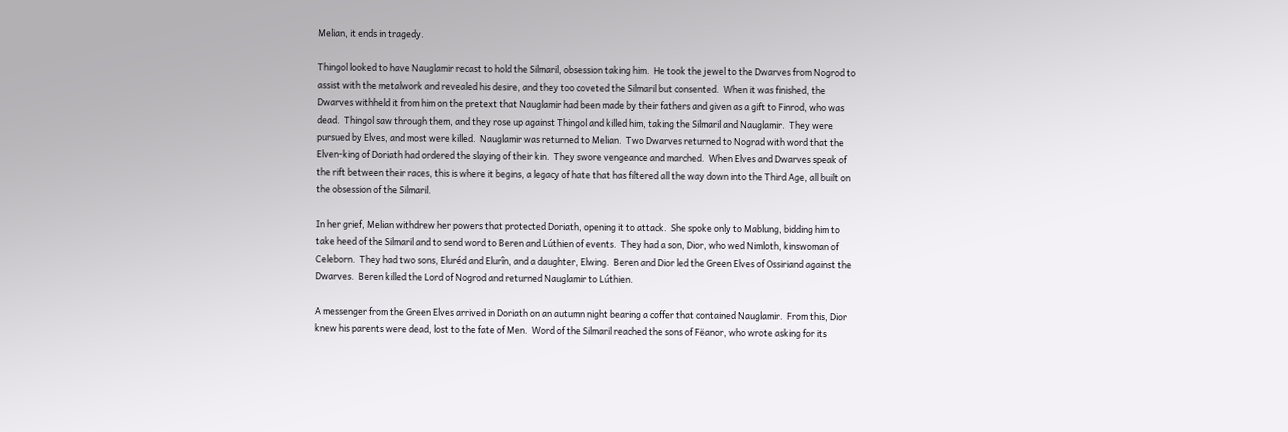Melian, it ends in tragedy.

Thingol looked to have Nauglamir recast to hold the Silmaril, obsession taking him.  He took the jewel to the Dwarves from Nogrod to assist with the metalwork and revealed his desire, and they too coveted the Silmaril but consented.  When it was finished, the Dwarves withheld it from him on the pretext that Nauglamir had been made by their fathers and given as a gift to Finrod, who was dead.  Thingol saw through them, and they rose up against Thingol and killed him, taking the Silmaril and Nauglamir.  They were pursued by Elves, and most were killed.  Nauglamir was returned to Melian.  Two Dwarves returned to Nograd with word that the Elven-king of Doriath had ordered the slaying of their kin.  They swore vengeance and marched.  When Elves and Dwarves speak of the rift between their races, this is where it begins, a legacy of hate that has filtered all the way down into the Third Age, all built on the obsession of the Silmaril.

In her grief, Melian withdrew her powers that protected Doriath, opening it to attack.  She spoke only to Mablung, bidding him to take heed of the Silmaril and to send word to Beren and Lúthien of events.  They had a son, Dior, who wed Nimloth, kinswoman of Celeborn.  They had two sons, Eluréd and Elurîn, and a daughter, Elwing.  Beren and Dior led the Green Elves of Ossiriand against the Dwarves.  Beren killed the Lord of Nogrod and returned Nauglamir to Lúthien.

A messenger from the Green Elves arrived in Doriath on an autumn night bearing a coffer that contained Nauglamir.  From this, Dior knew his parents were dead, lost to the fate of Men.  Word of the Silmaril reached the sons of Fëanor, who wrote asking for its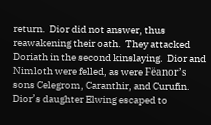return.  Dior did not answer, thus reawakening their oath.  They attacked Doriath in the second kinslaying.  Dior and Nimloth were felled, as were Fëanor’s sons Celegrom, Caranthir, and Curufin.  Dior’s daughter Elwing escaped to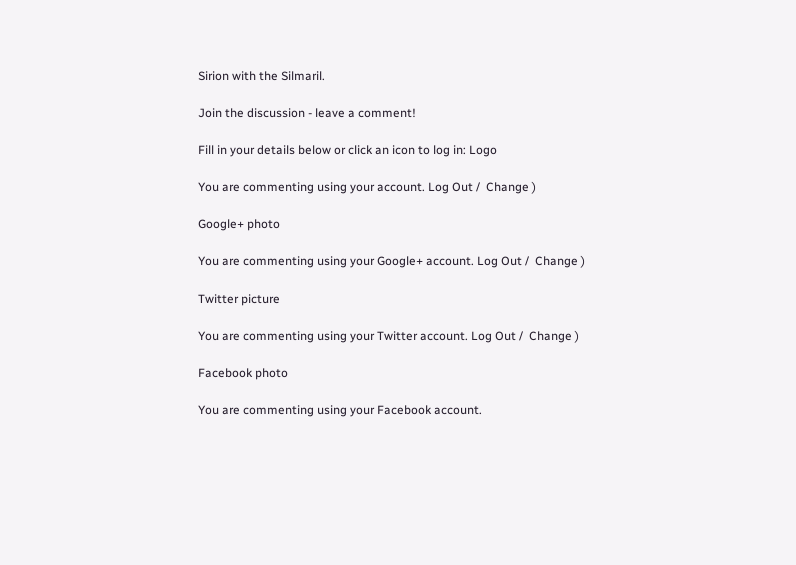Sirion with the Silmaril.

Join the discussion - leave a comment!

Fill in your details below or click an icon to log in: Logo

You are commenting using your account. Log Out /  Change )

Google+ photo

You are commenting using your Google+ account. Log Out /  Change )

Twitter picture

You are commenting using your Twitter account. Log Out /  Change )

Facebook photo

You are commenting using your Facebook account.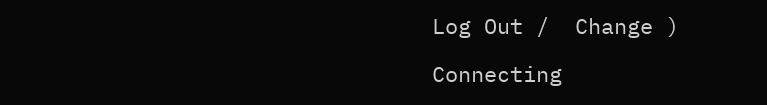Log Out /  Change )

Connecting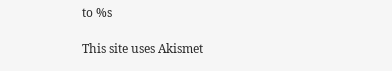to %s

This site uses Akismet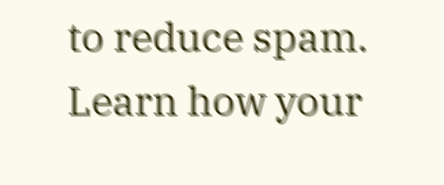to reduce spam. Learn how your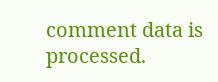comment data is processed.